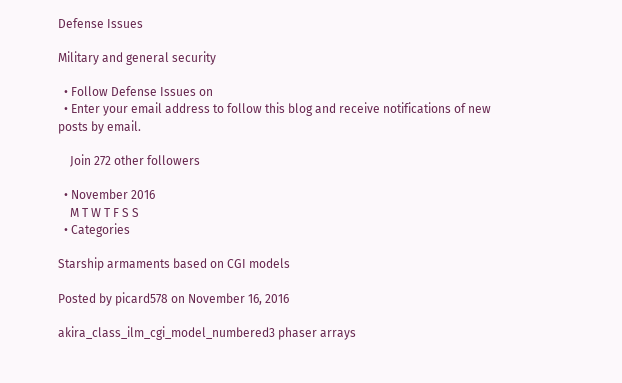Defense Issues

Military and general security

  • Follow Defense Issues on
  • Enter your email address to follow this blog and receive notifications of new posts by email.

    Join 272 other followers

  • November 2016
    M T W T F S S
  • Categories

Starship armaments based on CGI models

Posted by picard578 on November 16, 2016

akira_class_ilm_cgi_model_numbered3 phaser arrays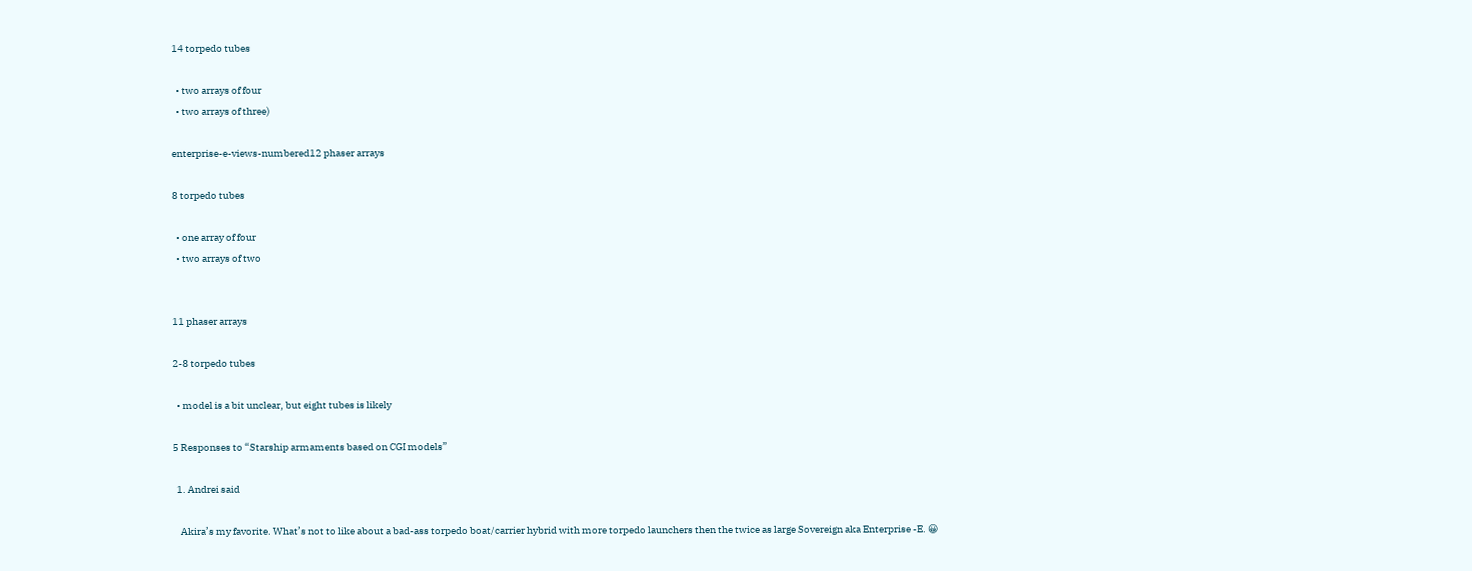14 torpedo tubes

  • two arrays of four
  • two arrays of three)

enterprise-e-views-numbered12 phaser arrays

8 torpedo tubes

  • one array of four
  • two arrays of two


11 phaser arrays

2-8 torpedo tubes

  • model is a bit unclear, but eight tubes is likely

5 Responses to “Starship armaments based on CGI models”

  1. Andrei said

    Akira’s my favorite. What’s not to like about a bad-ass torpedo boat/carrier hybrid with more torpedo launchers then the twice as large Sovereign aka Enterprise -E. 😀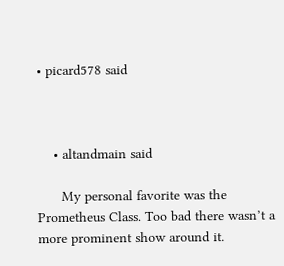• picard578 said



    • altandmain said

      My personal favorite was the Prometheus Class. Too bad there wasn’t a more prominent show around it.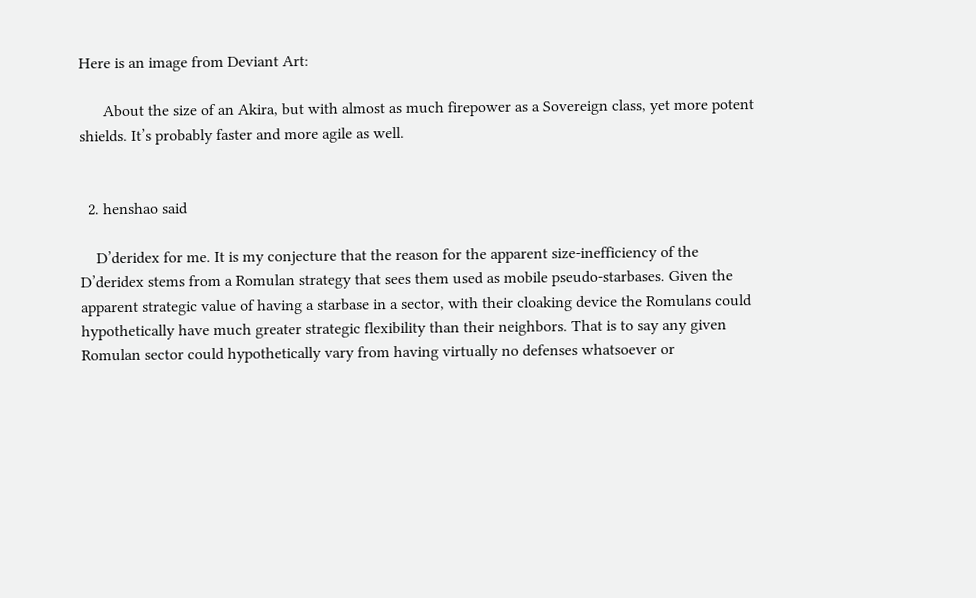Here is an image from Deviant Art:

      About the size of an Akira, but with almost as much firepower as a Sovereign class, yet more potent shields. It’s probably faster and more agile as well.


  2. henshao said

    D’deridex for me. It is my conjecture that the reason for the apparent size-inefficiency of the D’deridex stems from a Romulan strategy that sees them used as mobile pseudo-starbases. Given the apparent strategic value of having a starbase in a sector, with their cloaking device the Romulans could hypothetically have much greater strategic flexibility than their neighbors. That is to say any given Romulan sector could hypothetically vary from having virtually no defenses whatsoever or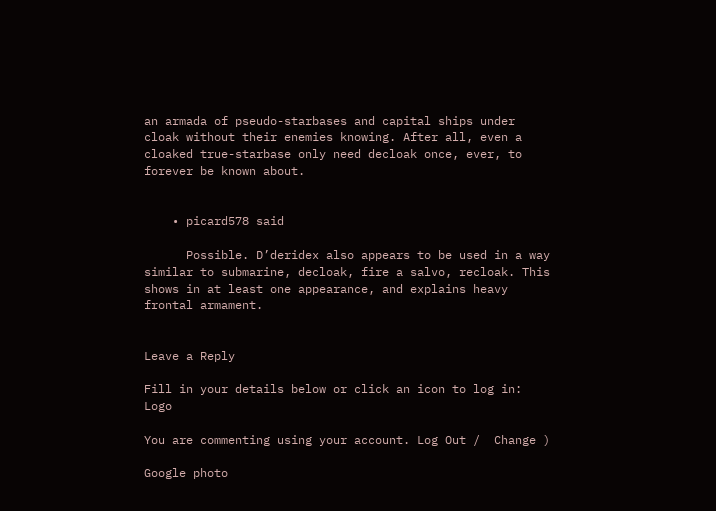an armada of pseudo-starbases and capital ships under cloak without their enemies knowing. After all, even a cloaked true-starbase only need decloak once, ever, to forever be known about.


    • picard578 said

      Possible. D’deridex also appears to be used in a way similar to submarine, decloak, fire a salvo, recloak. This shows in at least one appearance, and explains heavy frontal armament.


Leave a Reply

Fill in your details below or click an icon to log in: Logo

You are commenting using your account. Log Out /  Change )

Google photo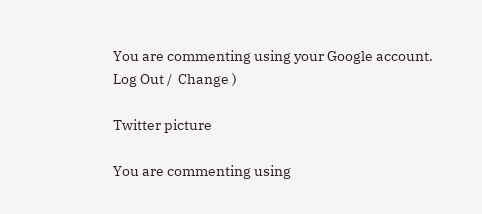You are commenting using your Google account. Log Out /  Change )

Twitter picture

You are commenting using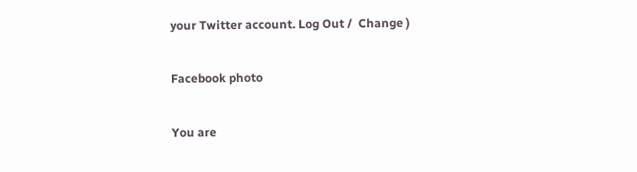your Twitter account. Log Out /  Change )

Facebook photo

You are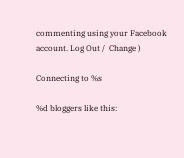commenting using your Facebook account. Log Out /  Change )

Connecting to %s

%d bloggers like this: